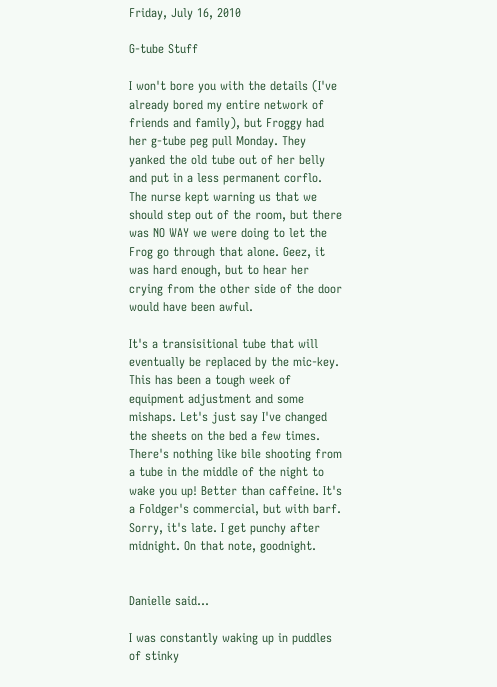Friday, July 16, 2010

G-tube Stuff

I won't bore you with the details (I've already bored my entire network of friends and family), but Froggy had her g-tube peg pull Monday. They yanked the old tube out of her belly and put in a less permanent corflo. The nurse kept warning us that we should step out of the room, but there was NO WAY we were doing to let the Frog go through that alone. Geez, it was hard enough, but to hear her crying from the other side of the door would have been awful.

It's a transisitional tube that will eventually be replaced by the mic-key. This has been a tough week of equipment adjustment and some mishaps. Let's just say I've changed the sheets on the bed a few times. There's nothing like bile shooting from a tube in the middle of the night to wake you up! Better than caffeine. It's a Foldger's commercial, but with barf. Sorry, it's late. I get punchy after midnight. On that note, goodnight.


Danielle said...

I was constantly waking up in puddles of stinky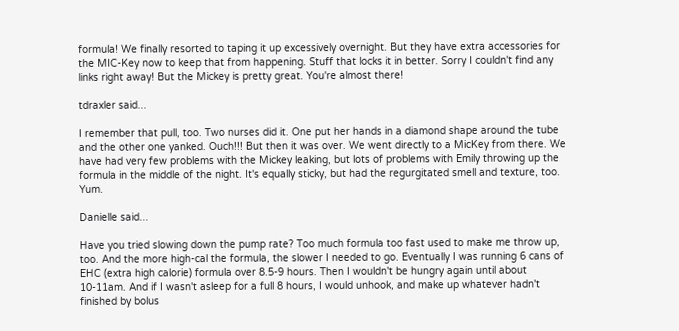formula! We finally resorted to taping it up excessively overnight. But they have extra accessories for the MIC-Key now to keep that from happening. Stuff that locks it in better. Sorry I couldn't find any links right away! But the Mickey is pretty great. You're almost there!

tdraxler said...

I remember that pull, too. Two nurses did it. One put her hands in a diamond shape around the tube and the other one yanked. Ouch!!! But then it was over. We went directly to a MicKey from there. We have had very few problems with the Mickey leaking, but lots of problems with Emily throwing up the formula in the middle of the night. It's equally sticky, but had the regurgitated smell and texture, too. Yum.

Danielle said...

Have you tried slowing down the pump rate? Too much formula too fast used to make me throw up, too. And the more high-cal the formula, the slower I needed to go. Eventually I was running 6 cans of EHC (extra high calorie) formula over 8.5-9 hours. Then I wouldn't be hungry again until about 10-11am. And if I wasn't asleep for a full 8 hours, I would unhook, and make up whatever hadn't finished by bolus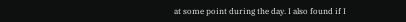at some point during the day. I also found if I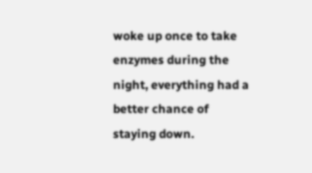woke up once to take enzymes during the night, everything had a better chance of staying down.